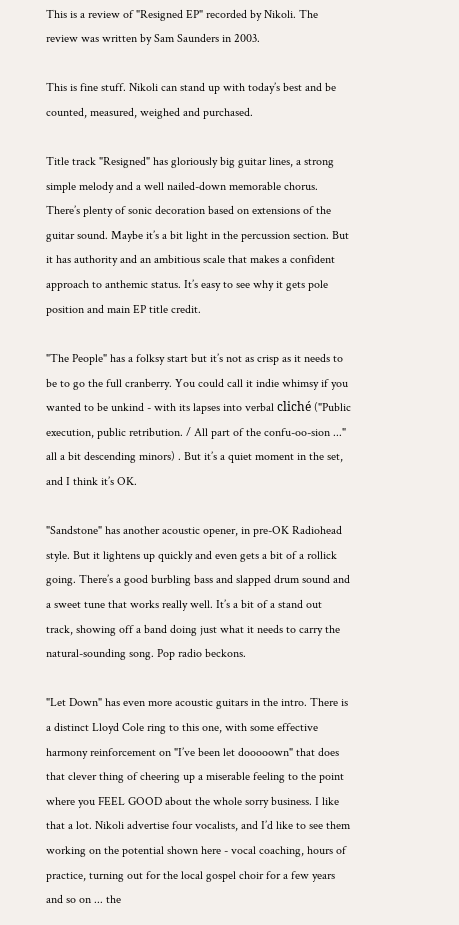This is a review of "Resigned EP" recorded by Nikoli. The review was written by Sam Saunders in 2003.

This is fine stuff. Nikoli can stand up with today’s best and be counted, measured, weighed and purchased.

Title track "Resigned" has gloriously big guitar lines, a strong simple melody and a well nailed-down memorable chorus. There’s plenty of sonic decoration based on extensions of the guitar sound. Maybe it’s a bit light in the percussion section. But it has authority and an ambitious scale that makes a confident approach to anthemic status. It’s easy to see why it gets pole position and main EP title credit.

"The People" has a folksy start but it’s not as crisp as it needs to be to go the full cranberry. You could call it indie whimsy if you wanted to be unkind - with its lapses into verbal cliché ("Public execution, public retribution. / All part of the confu-oo-sion ..." all a bit descending minors) . But it’s a quiet moment in the set, and I think it’s OK.

"Sandstone" has another acoustic opener, in pre-OK Radiohead style. But it lightens up quickly and even gets a bit of a rollick going. There’s a good burbling bass and slapped drum sound and a sweet tune that works really well. It’s a bit of a stand out track, showing off a band doing just what it needs to carry the natural-sounding song. Pop radio beckons.

"Let Down" has even more acoustic guitars in the intro. There is a distinct Lloyd Cole ring to this one, with some effective harmony reinforcement on "I’ve been let dooooown" that does that clever thing of cheering up a miserable feeling to the point where you FEEL GOOD about the whole sorry business. I like that a lot. Nikoli advertise four vocalists, and I’d like to see them working on the potential shown here - vocal coaching, hours of practice, turning out for the local gospel choir for a few years and so on ... the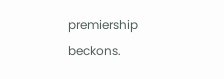premiership beckons.